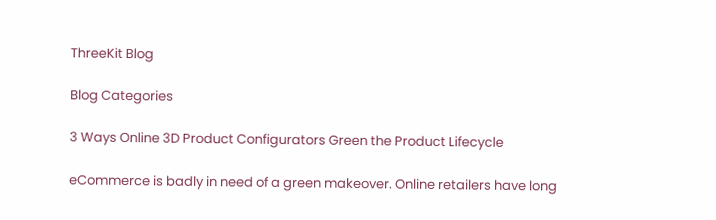ThreeKit Blog

Blog Categories

3 Ways Online 3D Product Configurators Green the Product Lifecycle

eCommerce is badly in need of a green makeover. Online retailers have long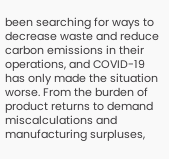been searching for ways to decrease waste and reduce carbon emissions in their operations, and COVID-19 has only made the situation worse. From the burden of product returns to demand miscalculations and manufacturing surpluses,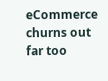eCommerce churns out far too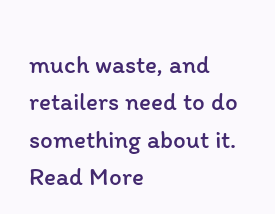much waste, and retailers need to do something about it.
Read More